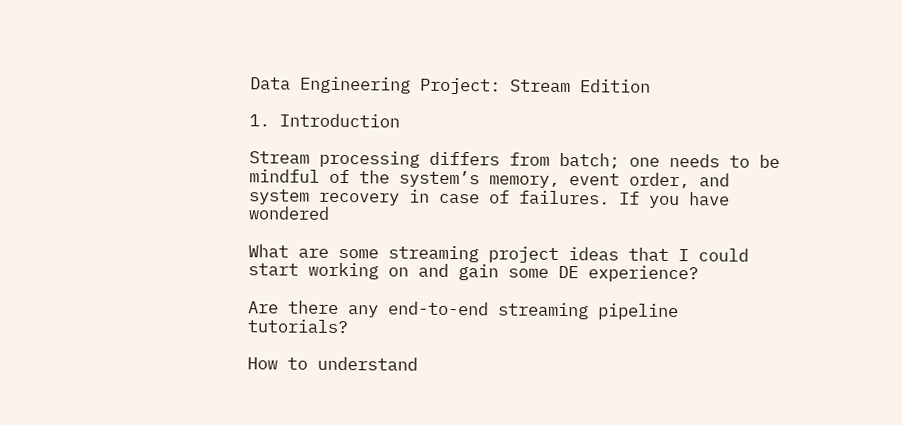Data Engineering Project: Stream Edition

1. Introduction

Stream processing differs from batch; one needs to be mindful of the system’s memory, event order, and system recovery in case of failures. If you have wondered

What are some streaming project ideas that I could start working on and gain some DE experience?

Are there any end-to-end streaming pipeline tutorials?

How to understand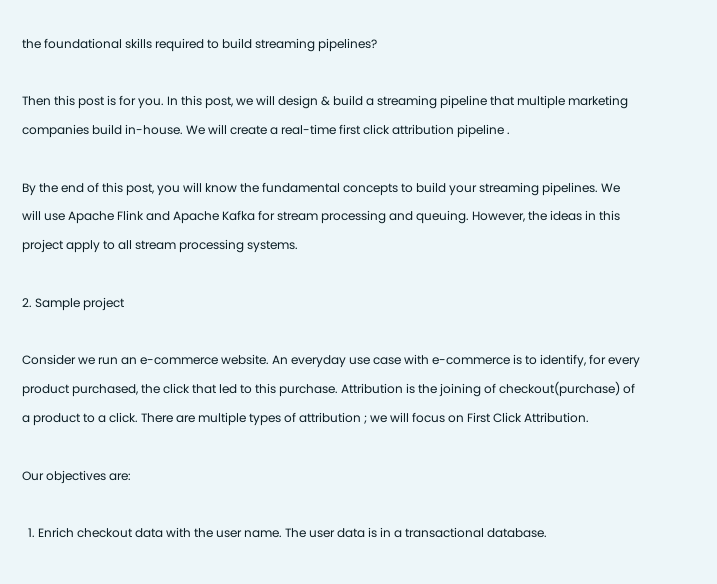the foundational skills required to build streaming pipelines?

Then this post is for you. In this post, we will design & build a streaming pipeline that multiple marketing companies build in-house. We will create a real-time first click attribution pipeline .

By the end of this post, you will know the fundamental concepts to build your streaming pipelines. We will use Apache Flink and Apache Kafka for stream processing and queuing. However, the ideas in this project apply to all stream processing systems.

2. Sample project

Consider we run an e-commerce website. An everyday use case with e-commerce is to identify, for every product purchased, the click that led to this purchase. Attribution is the joining of checkout(purchase) of a product to a click. There are multiple types of attribution ; we will focus on First Click Attribution.

Our objectives are:

  1. Enrich checkout data with the user name. The user data is in a transactional database.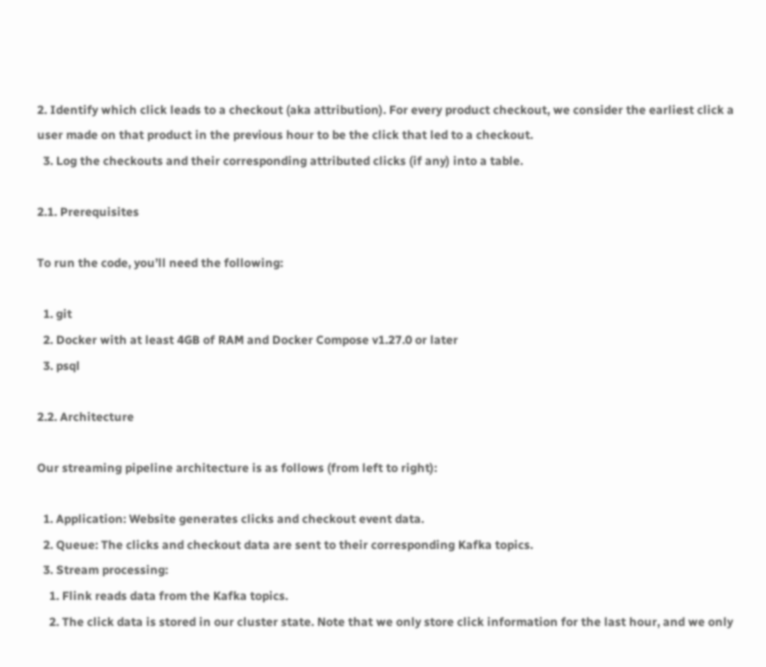2. Identify which click leads to a checkout (aka attribution). For every product checkout, we consider the earliest click a user made on that product in the previous hour to be the click that led to a checkout.
  3. Log the checkouts and their corresponding attributed clicks (if any) into a table.

2.1. Prerequisites

To run the code, you’ll need the following:

  1. git
  2. Docker with at least 4GB of RAM and Docker Compose v1.27.0 or later
  3. psql

2.2. Architecture

Our streaming pipeline architecture is as follows (from left to right):

  1. Application: Website generates clicks and checkout event data.
  2. Queue: The clicks and checkout data are sent to their corresponding Kafka topics.
  3. Stream processing:
    1. Flink reads data from the Kafka topics.
    2. The click data is stored in our cluster state. Note that we only store click information for the last hour, and we only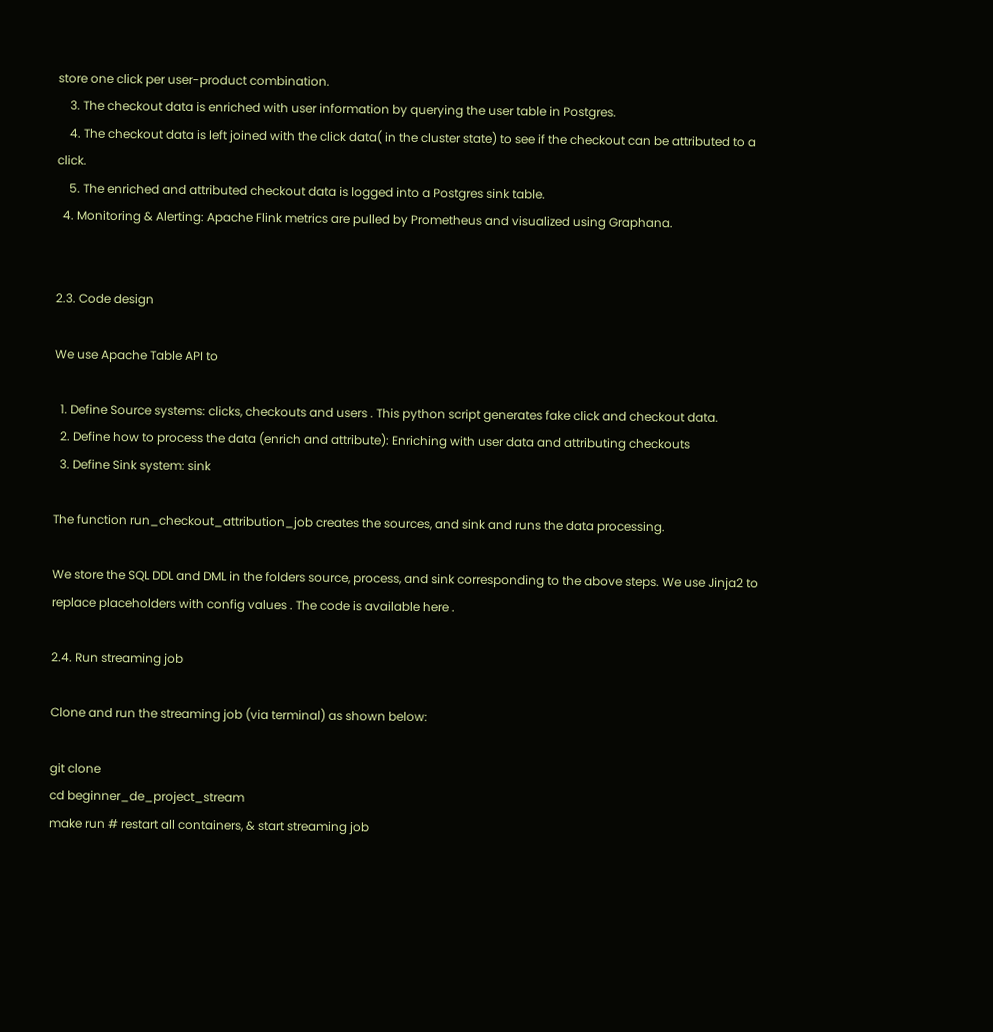store one click per user-product combination.
    3. The checkout data is enriched with user information by querying the user table in Postgres.
    4. The checkout data is left joined with the click data( in the cluster state) to see if the checkout can be attributed to a click.
    5. The enriched and attributed checkout data is logged into a Postgres sink table.
  4. Monitoring & Alerting: Apache Flink metrics are pulled by Prometheus and visualized using Graphana.


2.3. Code design

We use Apache Table API to

  1. Define Source systems: clicks, checkouts and users . This python script generates fake click and checkout data.
  2. Define how to process the data (enrich and attribute): Enriching with user data and attributing checkouts
  3. Define Sink system: sink

The function run_checkout_attribution_job creates the sources, and sink and runs the data processing.

We store the SQL DDL and DML in the folders source, process, and sink corresponding to the above steps. We use Jinja2 to replace placeholders with config values . The code is available here .

2.4. Run streaming job

Clone and run the streaming job (via terminal) as shown below:

git clone
cd beginner_de_project_stream
make run # restart all containers, & start streaming job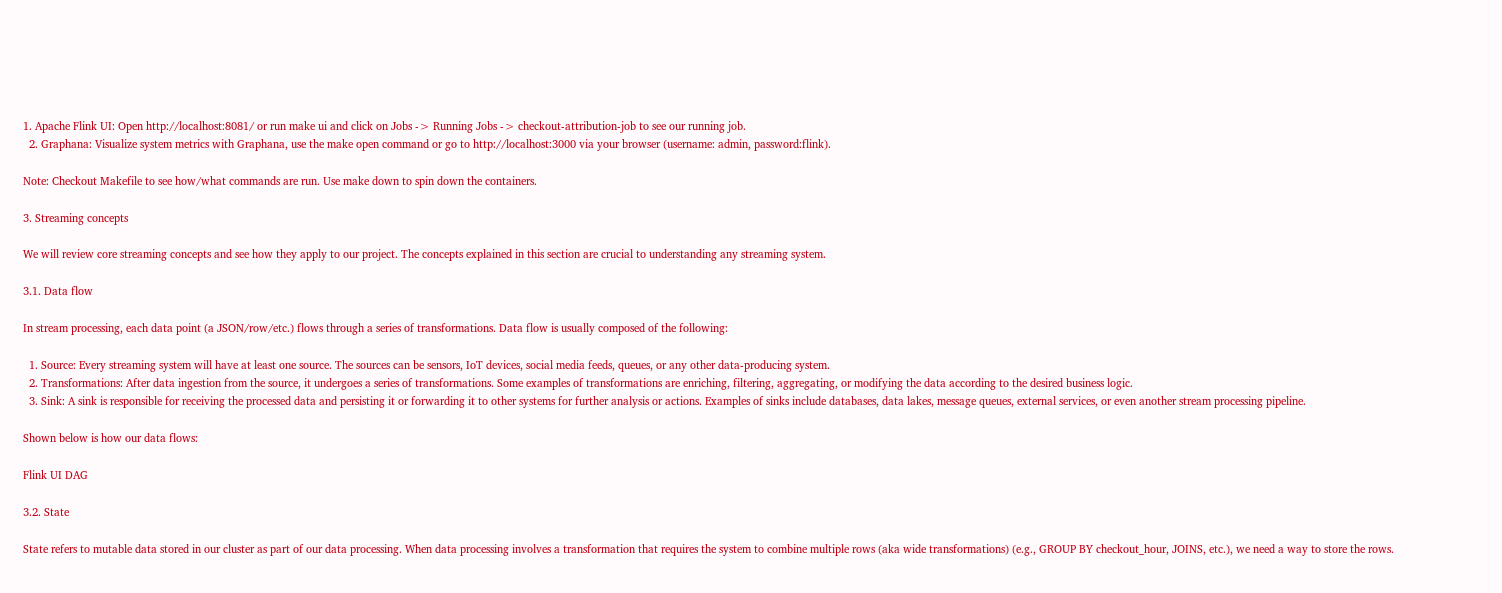1. Apache Flink UI: Open http://localhost:8081/ or run make ui and click on Jobs -> Running Jobs -> checkout-attribution-job to see our running job.
  2. Graphana: Visualize system metrics with Graphana, use the make open command or go to http://localhost:3000 via your browser (username: admin, password:flink).

Note: Checkout Makefile to see how/what commands are run. Use make down to spin down the containers.

3. Streaming concepts

We will review core streaming concepts and see how they apply to our project. The concepts explained in this section are crucial to understanding any streaming system.

3.1. Data flow

In stream processing, each data point (a JSON/row/etc.) flows through a series of transformations. Data flow is usually composed of the following:

  1. Source: Every streaming system will have at least one source. The sources can be sensors, IoT devices, social media feeds, queues, or any other data-producing system.
  2. Transformations: After data ingestion from the source, it undergoes a series of transformations. Some examples of transformations are enriching, filtering, aggregating, or modifying the data according to the desired business logic.
  3. Sink: A sink is responsible for receiving the processed data and persisting it or forwarding it to other systems for further analysis or actions. Examples of sinks include databases, data lakes, message queues, external services, or even another stream processing pipeline.

Shown below is how our data flows:

Flink UI DAG

3.2. State

State refers to mutable data stored in our cluster as part of our data processing. When data processing involves a transformation that requires the system to combine multiple rows (aka wide transformations) (e.g., GROUP BY checkout_hour, JOINS, etc.), we need a way to store the rows.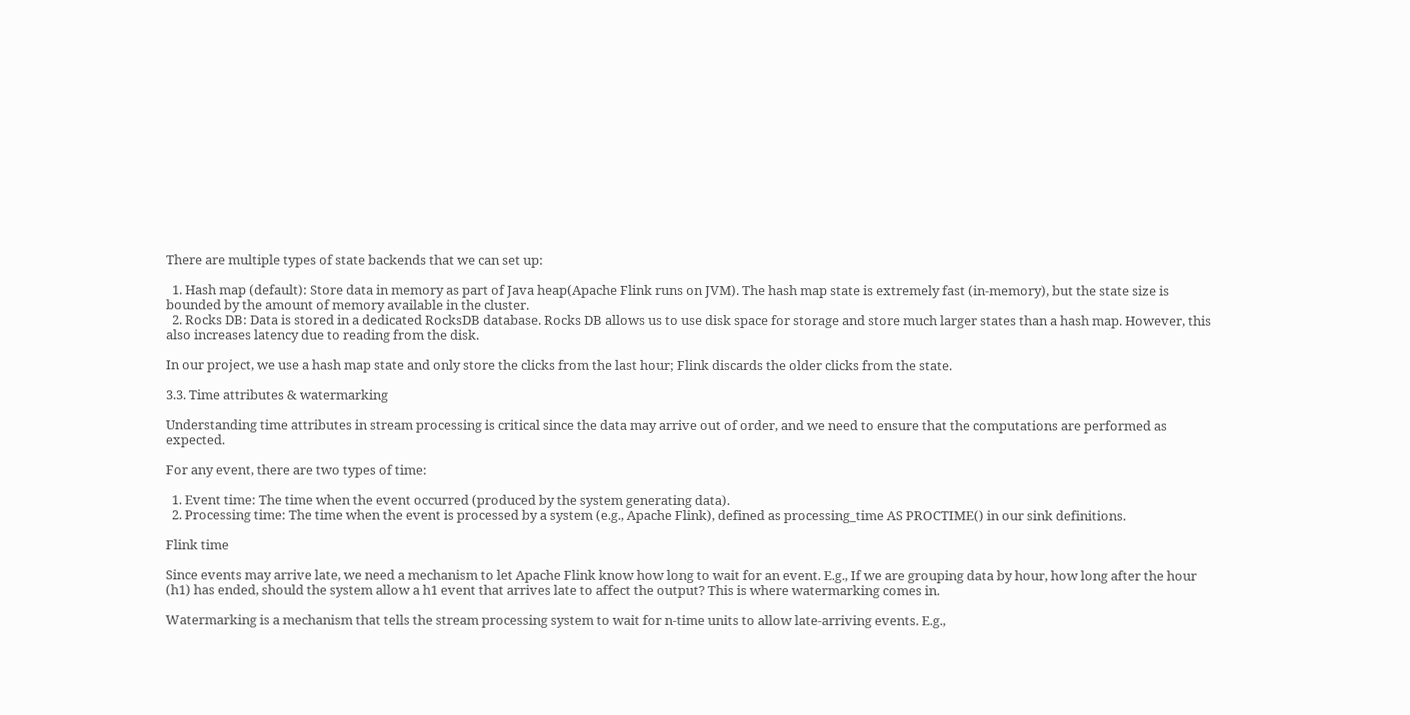There are multiple types of state backends that we can set up:

  1. Hash map (default): Store data in memory as part of Java heap(Apache Flink runs on JVM). The hash map state is extremely fast (in-memory), but the state size is bounded by the amount of memory available in the cluster.
  2. Rocks DB: Data is stored in a dedicated RocksDB database. Rocks DB allows us to use disk space for storage and store much larger states than a hash map. However, this also increases latency due to reading from the disk.

In our project, we use a hash map state and only store the clicks from the last hour; Flink discards the older clicks from the state.

3.3. Time attributes & watermarking

Understanding time attributes in stream processing is critical since the data may arrive out of order, and we need to ensure that the computations are performed as expected.

For any event, there are two types of time:

  1. Event time: The time when the event occurred (produced by the system generating data).
  2. Processing time: The time when the event is processed by a system (e.g., Apache Flink), defined as processing_time AS PROCTIME() in our sink definitions.

Flink time

Since events may arrive late, we need a mechanism to let Apache Flink know how long to wait for an event. E.g., If we are grouping data by hour, how long after the hour (h1) has ended, should the system allow a h1 event that arrives late to affect the output? This is where watermarking comes in.

Watermarking is a mechanism that tells the stream processing system to wait for n-time units to allow late-arriving events. E.g.,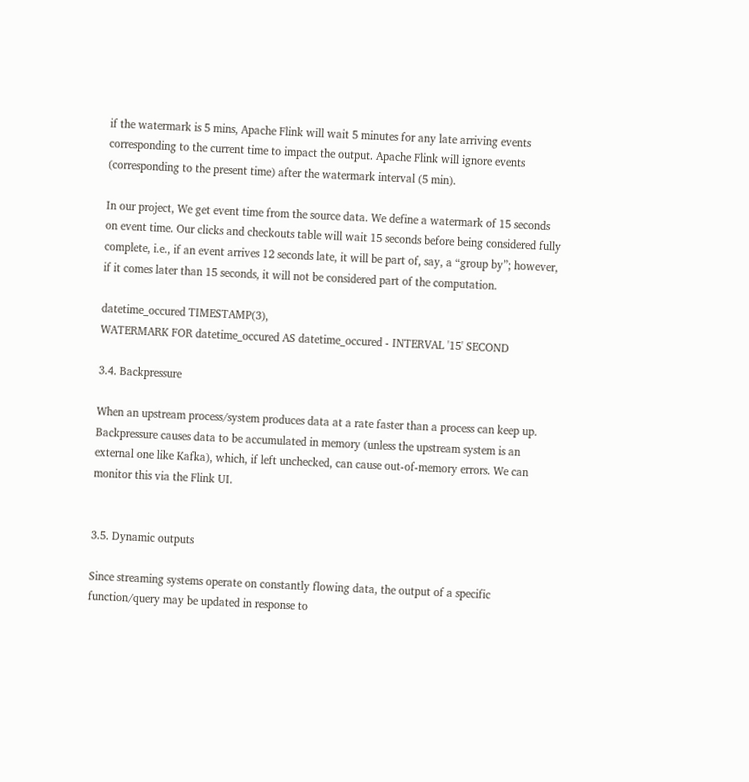if the watermark is 5 mins, Apache Flink will wait 5 minutes for any late arriving events corresponding to the current time to impact the output. Apache Flink will ignore events (corresponding to the present time) after the watermark interval (5 min).

In our project, We get event time from the source data. We define a watermark of 15 seconds on event time. Our clicks and checkouts table will wait 15 seconds before being considered fully complete, i.e., if an event arrives 12 seconds late, it will be part of, say, a “group by”; however, if it comes later than 15 seconds, it will not be considered part of the computation.

datetime_occured TIMESTAMP(3),
WATERMARK FOR datetime_occured AS datetime_occured - INTERVAL '15' SECOND

3.4. Backpressure

When an upstream process/system produces data at a rate faster than a process can keep up. Backpressure causes data to be accumulated in memory (unless the upstream system is an external one like Kafka), which, if left unchecked, can cause out-of-memory errors. We can monitor this via the Flink UI.


3.5. Dynamic outputs

Since streaming systems operate on constantly flowing data, the output of a specific function/query may be updated in response to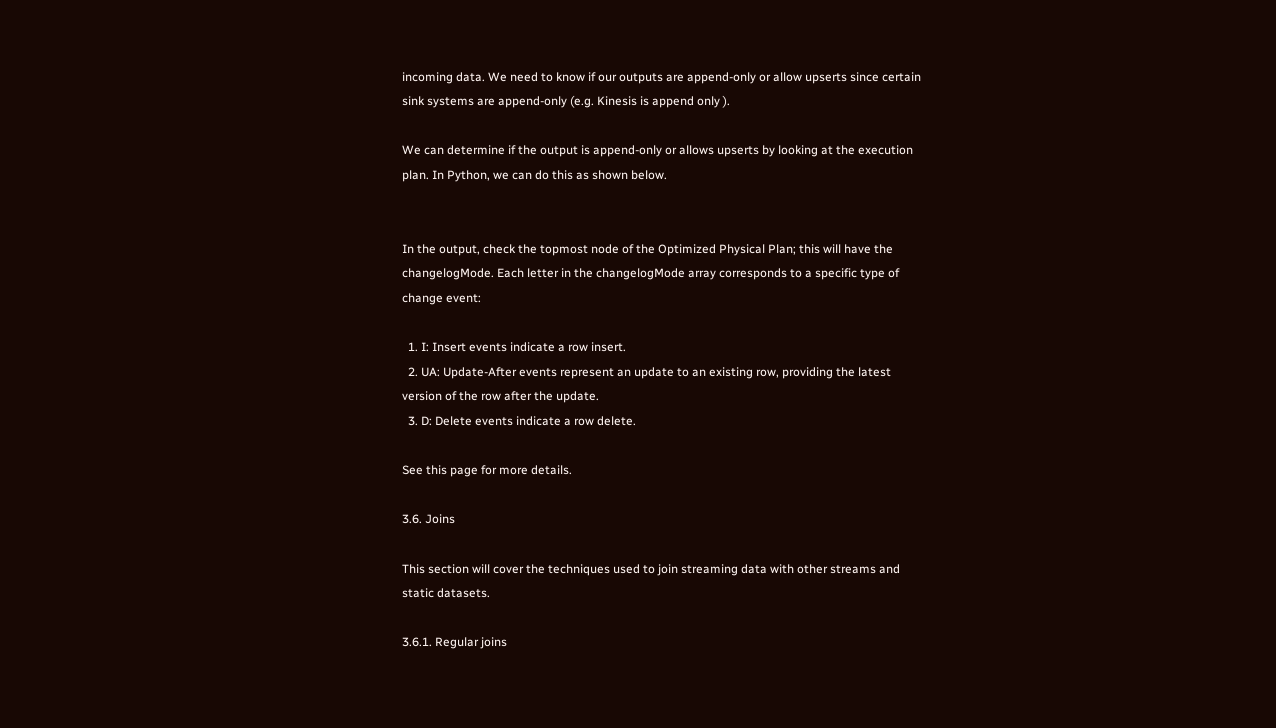incoming data. We need to know if our outputs are append-only or allow upserts since certain sink systems are append-only (e.g. Kinesis is append only ).

We can determine if the output is append-only or allows upserts by looking at the execution plan. In Python, we can do this as shown below.


In the output, check the topmost node of the Optimized Physical Plan; this will have the changelogMode. Each letter in the changelogMode array corresponds to a specific type of change event:

  1. I: Insert events indicate a row insert.
  2. UA: Update-After events represent an update to an existing row, providing the latest version of the row after the update.
  3. D: Delete events indicate a row delete.

See this page for more details.

3.6. Joins

This section will cover the techniques used to join streaming data with other streams and static datasets.

3.6.1. Regular joins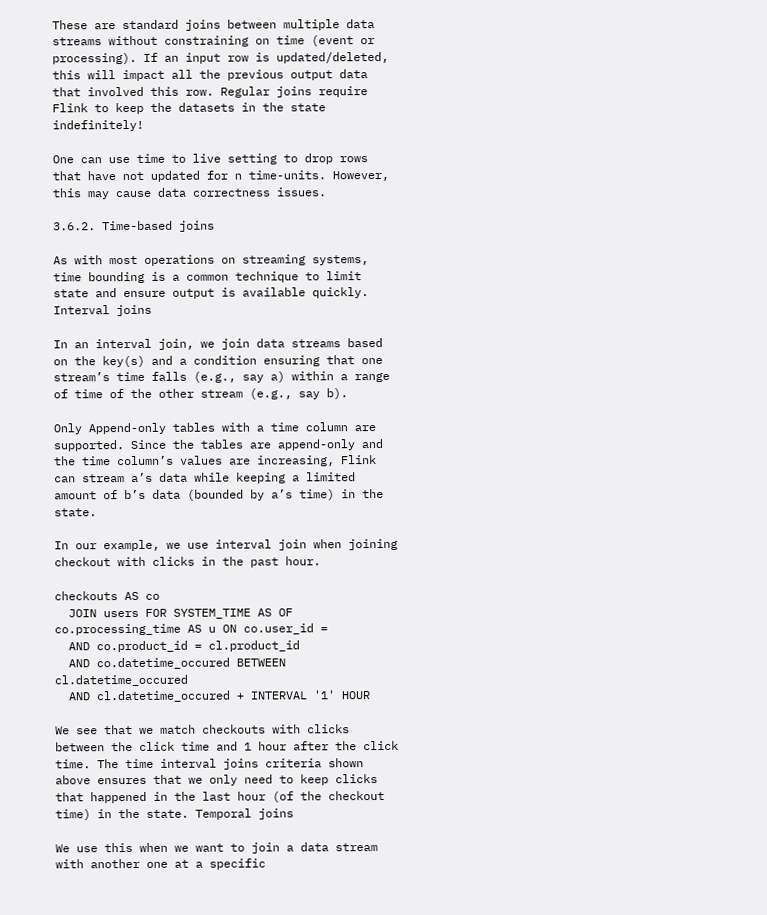These are standard joins between multiple data streams without constraining on time (event or processing). If an input row is updated/deleted, this will impact all the previous output data that involved this row. Regular joins require Flink to keep the datasets in the state indefinitely!

One can use time to live setting to drop rows that have not updated for n time-units. However, this may cause data correctness issues.

3.6.2. Time-based joins

As with most operations on streaming systems, time bounding is a common technique to limit state and ensure output is available quickly. Interval joins

In an interval join, we join data streams based on the key(s) and a condition ensuring that one stream’s time falls (e.g., say a) within a range of time of the other stream (e.g., say b).

Only Append-only tables with a time column are supported. Since the tables are append-only and the time column’s values are increasing, Flink can stream a’s data while keeping a limited amount of b’s data (bounded by a’s time) in the state.

In our example, we use interval join when joining checkout with clicks in the past hour.

checkouts AS co
  JOIN users FOR SYSTEM_TIME AS OF co.processing_time AS u ON co.user_id =
  AND co.product_id = cl.product_id
  AND co.datetime_occured BETWEEN cl.datetime_occured
  AND cl.datetime_occured + INTERVAL '1' HOUR

We see that we match checkouts with clicks between the click time and 1 hour after the click time. The time interval joins criteria shown above ensures that we only need to keep clicks that happened in the last hour (of the checkout time) in the state. Temporal joins

We use this when we want to join a data stream with another one at a specific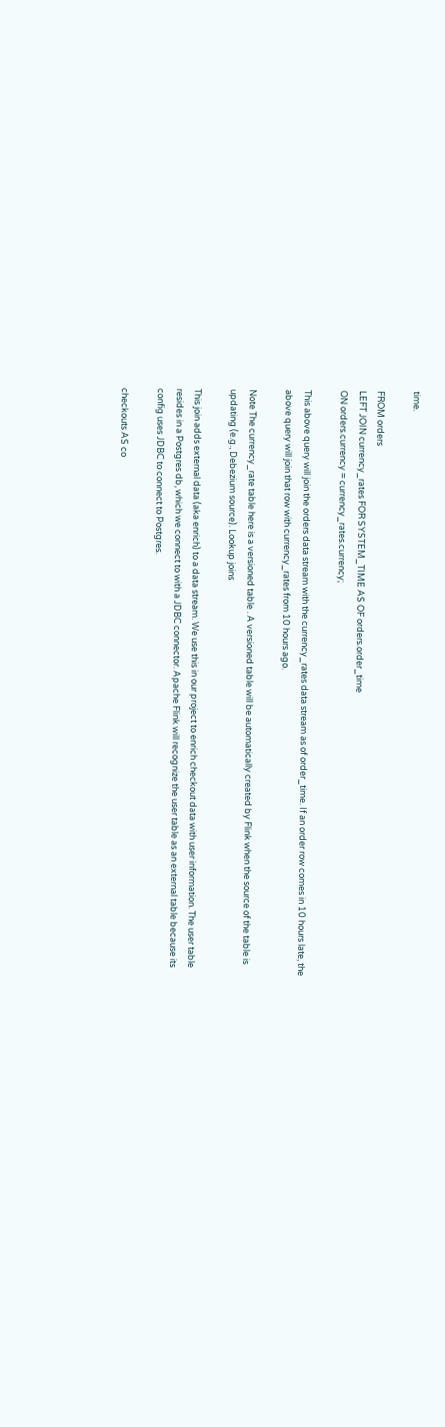time.

FROM orders
LEFT JOIN currency_rates FOR SYSTEM_TIME AS OF orders.order_time
ON orders.currency = currency_rates.currency;

This above query will join the orders data stream with the currency_rates data stream as of order_time. If an order row comes in 10 hours late, the above query will join that row with currency_rates from 10 hours ago.

Note The currency_rate table here is a versioned table . A versioned table will be automatically created by Flink when the source of the table is updating (e.g., Debezium source). Lookup joins

This join adds external data (aka enrich) to a data stream. We use this in our project to enrich checkout data with user information. The user table resides in a Postgres db, which we connect to with a JDBC connector. Apache Flink will recognize the user table as an external table because its config uses JDBC to connect to Postgres.

checkouts AS co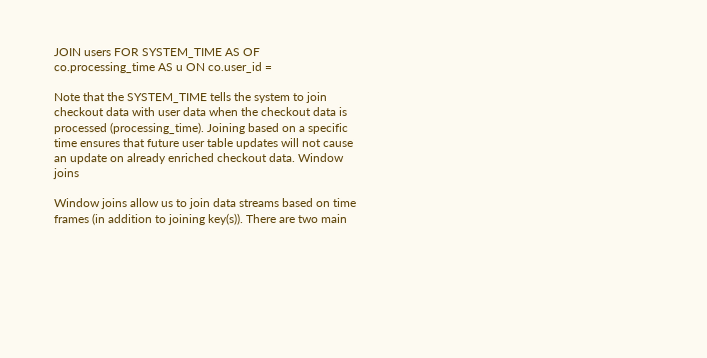JOIN users FOR SYSTEM_TIME AS OF co.processing_time AS u ON co.user_id =

Note that the SYSTEM_TIME tells the system to join checkout data with user data when the checkout data is processed (processing_time). Joining based on a specific time ensures that future user table updates will not cause an update on already enriched checkout data. Window joins

Window joins allow us to join data streams based on time frames (in addition to joining key(s)). There are two main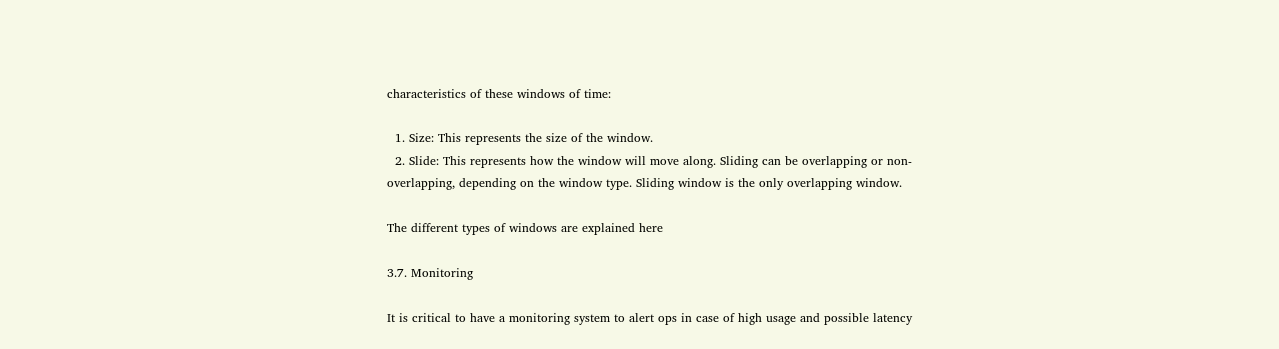characteristics of these windows of time:

  1. Size: This represents the size of the window.
  2. Slide: This represents how the window will move along. Sliding can be overlapping or non-overlapping, depending on the window type. Sliding window is the only overlapping window.

The different types of windows are explained here

3.7. Monitoring

It is critical to have a monitoring system to alert ops in case of high usage and possible latency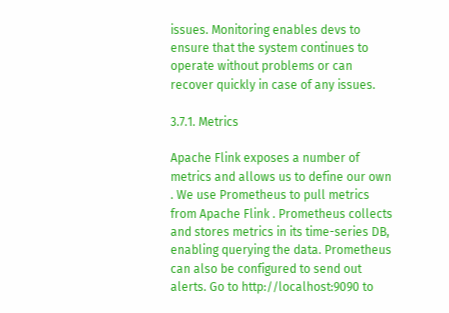issues. Monitoring enables devs to ensure that the system continues to operate without problems or can recover quickly in case of any issues.

3.7.1. Metrics

Apache Flink exposes a number of metrics and allows us to define our own . We use Prometheus to pull metrics from Apache Flink . Prometheus collects and stores metrics in its time-series DB, enabling querying the data. Prometheus can also be configured to send out alerts. Go to http://localhost:9090 to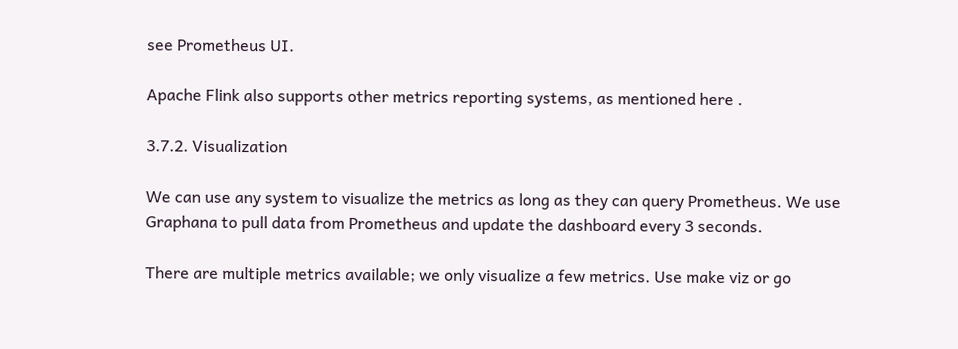see Prometheus UI.

Apache Flink also supports other metrics reporting systems, as mentioned here .

3.7.2. Visualization

We can use any system to visualize the metrics as long as they can query Prometheus. We use Graphana to pull data from Prometheus and update the dashboard every 3 seconds.

There are multiple metrics available; we only visualize a few metrics. Use make viz or go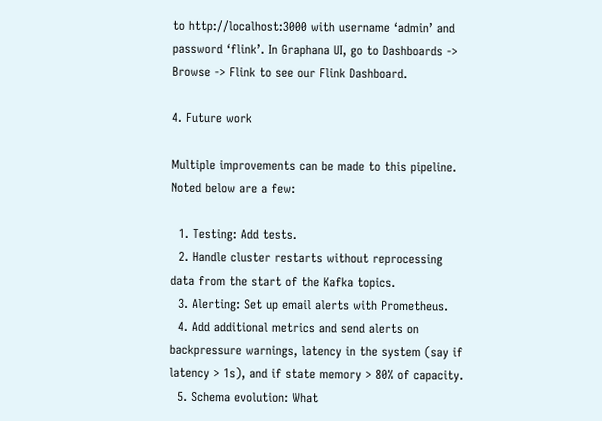to http://localhost:3000 with username ‘admin’ and password ‘flink’. In Graphana UI, go to Dashboards -> Browse -> Flink to see our Flink Dashboard.

4. Future work

Multiple improvements can be made to this pipeline. Noted below are a few:

  1. Testing: Add tests.
  2. Handle cluster restarts without reprocessing data from the start of the Kafka topics.
  3. Alerting: Set up email alerts with Prometheus.
  4. Add additional metrics and send alerts on backpressure warnings, latency in the system (say if latency > 1s), and if state memory > 80% of capacity.
  5. Schema evolution: What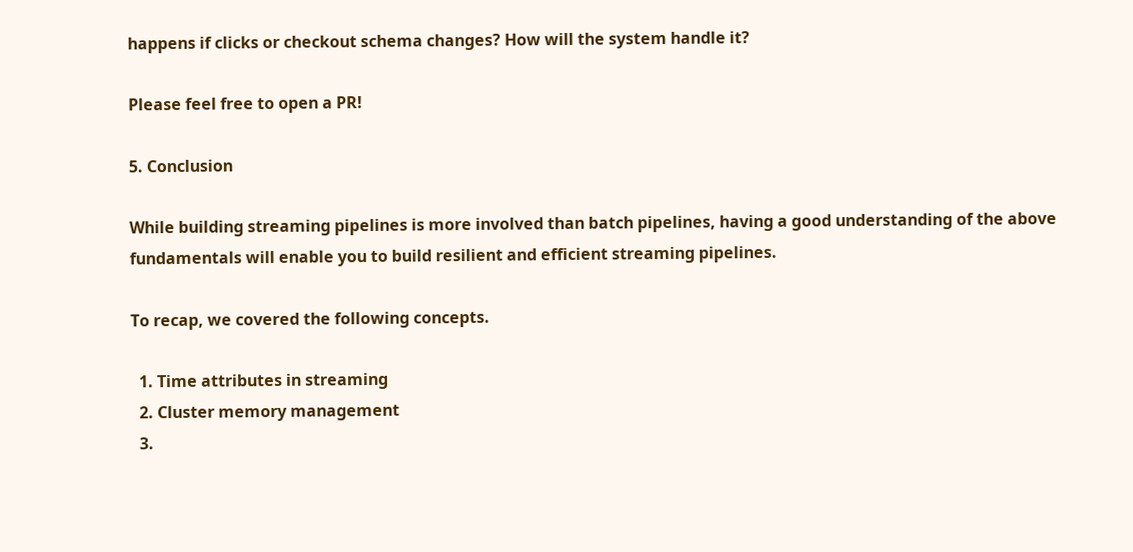happens if clicks or checkout schema changes? How will the system handle it?

Please feel free to open a PR!

5. Conclusion

While building streaming pipelines is more involved than batch pipelines, having a good understanding of the above fundamentals will enable you to build resilient and efficient streaming pipelines.

To recap, we covered the following concepts.

  1. Time attributes in streaming
  2. Cluster memory management
  3.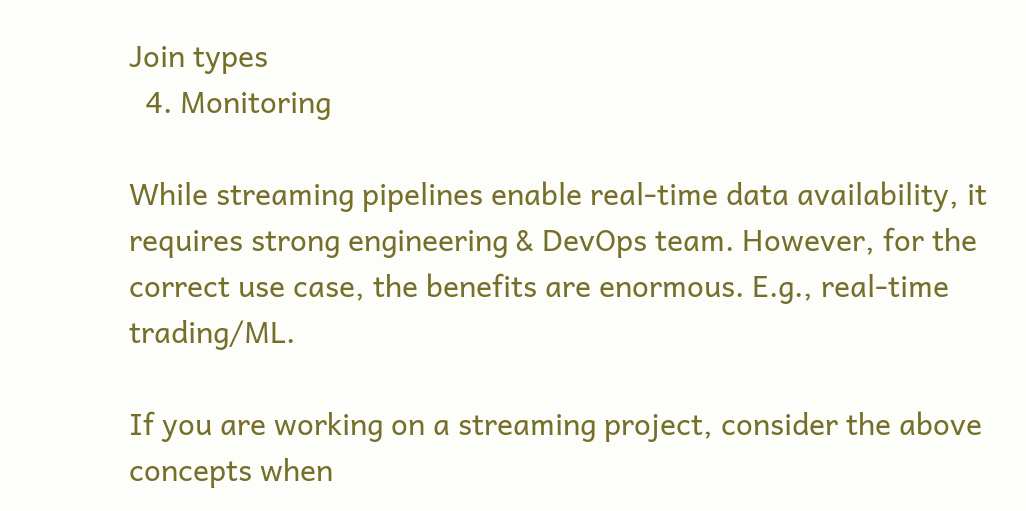Join types
  4. Monitoring

While streaming pipelines enable real-time data availability, it requires strong engineering & DevOps team. However, for the correct use case, the benefits are enormous. E.g., real-time trading/ML.

If you are working on a streaming project, consider the above concepts when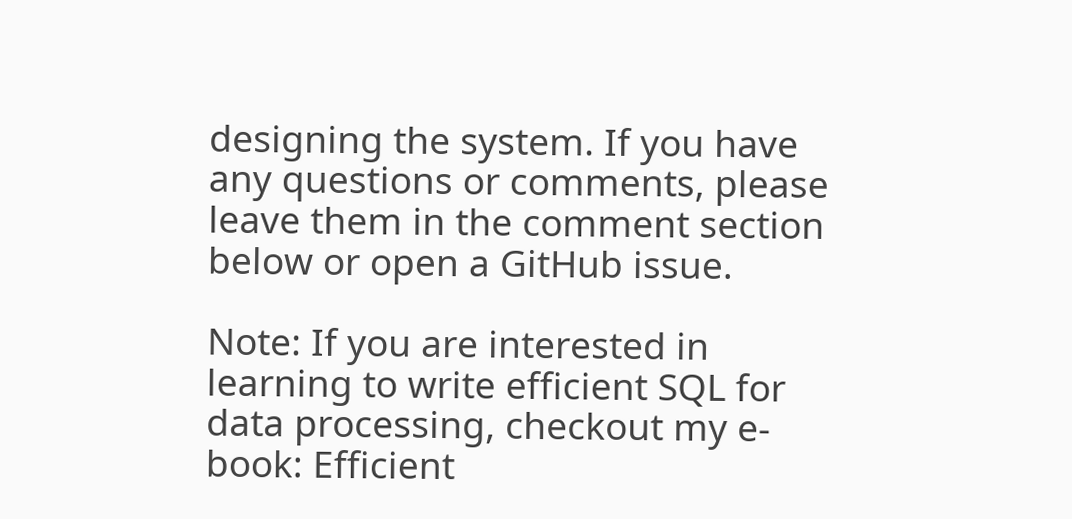designing the system. If you have any questions or comments, please leave them in the comment section below or open a GitHub issue.

Note: If you are interested in learning to write efficient SQL for data processing, checkout my e-book: Efficient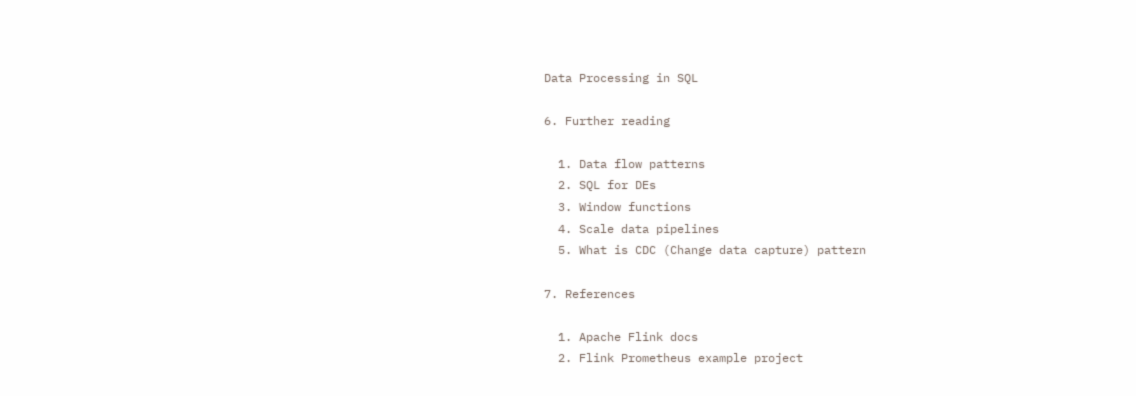Data Processing in SQL

6. Further reading

  1. Data flow patterns
  2. SQL for DEs
  3. Window functions
  4. Scale data pipelines
  5. What is CDC (Change data capture) pattern

7. References

  1. Apache Flink docs
  2. Flink Prometheus example project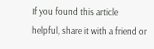If you found this article helpful, share it with a friend or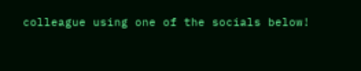colleague using one of the socials below!